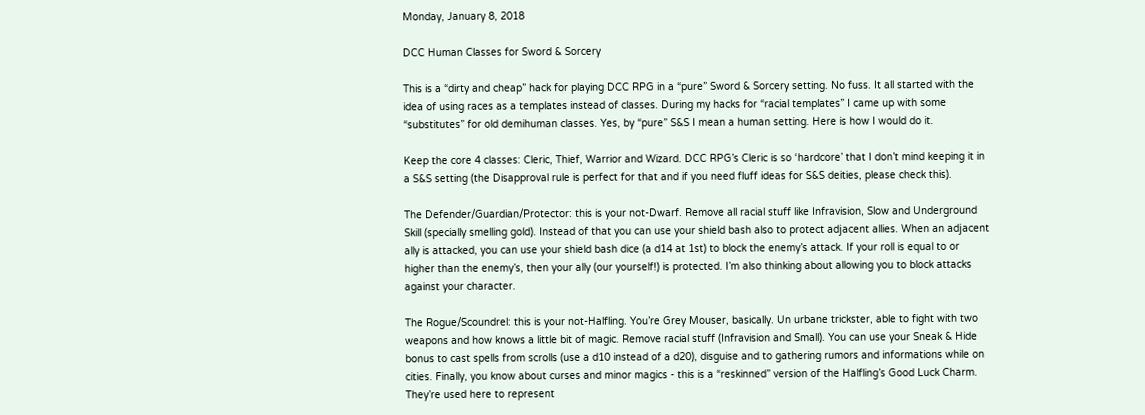Monday, January 8, 2018

DCC Human Classes for Sword & Sorcery

This is a “dirty and cheap” hack for playing DCC RPG in a “pure” Sword & Sorcery setting. No fuss. It all started with the idea of using races as a templates instead of classes. During my hacks for “racial templates” I came up with some “substitutes” for old demihuman classes. Yes, by “pure” S&S I mean a human setting. Here is how I would do it.

Keep the core 4 classes: Cleric, Thief, Warrior and Wizard. DCC RPG’s Cleric is so ‘hardcore’ that I don’t mind keeping it in a S&S setting (the Disapproval rule is perfect for that and if you need fluff ideas for S&S deities, please check this).

The Defender/Guardian/Protector: this is your not-Dwarf. Remove all racial stuff like Infravision, Slow and Underground Skill (specially smelling gold). Instead of that you can use your shield bash also to protect adjacent allies. When an adjacent ally is attacked, you can use your shield bash dice (a d14 at 1st) to block the enemy’s attack. If your roll is equal to or higher than the enemy’s, then your ally (our yourself!) is protected. I’m also thinking about allowing you to block attacks against your character.

The Rogue/Scoundrel: this is your not-Halfling. You’re Grey Mouser, basically. Un urbane trickster, able to fight with two weapons and how knows a little bit of magic. Remove racial stuff (Infravision and Small). You can use your Sneak & Hide bonus to cast spells from scrolls (use a d10 instead of a d20), disguise and to gathering rumors and informations while on cities. Finally, you know about curses and minor magics - this is a “reskinned” version of the Halfling’s Good Luck Charm. They’re used here to represent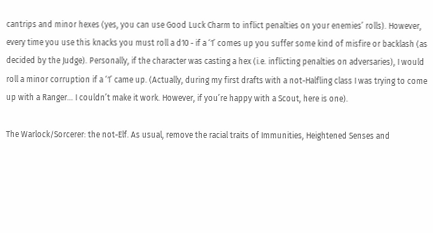cantrips and minor hexes (yes, you can use Good Luck Charm to inflict penalties on your enemies’ rolls). However, every time you use this knacks you must roll a d10 - if a ‘1’ comes up you suffer some kind of misfire or backlash (as decided by the Judge). Personally, if the character was casting a hex (i.e. inflicting penalties on adversaries), I would roll a minor corruption if a ‘1’ came up. (Actually, during my first drafts with a not-Halfling class I was trying to come up with a Ranger… I couldn’t make it work. However, if you’re happy with a Scout, here is one).

The Warlock/Sorcerer: the not-Elf. As usual, remove the racial traits of Immunities, Heightened Senses and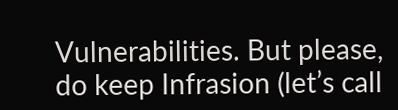Vulnerabilities. But please, do keep Infrasion (let’s call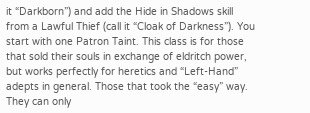it “Darkborn”) and add the Hide in Shadows skill from a Lawful Thief (call it “Cloak of Darkness”). You start with one Patron Taint. This class is for those that sold their souls in exchange of eldritch power, but works perfectly for heretics and “Left-Hand” adepts in general. Those that took the “easy” way. They can only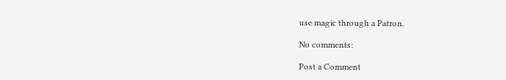use magic through a Patron.

No comments:

Post a Comment